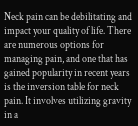Neck pain can be debilitating and impact your quality of life. There are numerous options for managing pain, and one that has gained popularity in recent years is the inversion table for neck pain. It involves utilizing gravity in a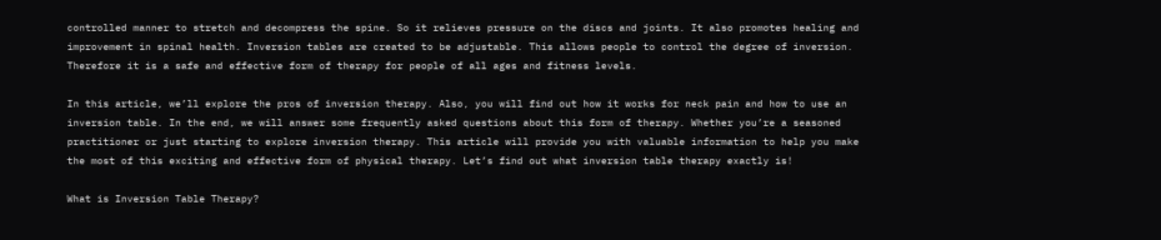controlled manner to stretch and decompress the spine. So it relieves pressure on the discs and joints. It also promotes healing and improvement in spinal health. Inversion tables are created to be adjustable. This allows people to control the degree of inversion. Therefore it is a safe and effective form of therapy for people of all ages and fitness levels.

In this article, we’ll explore the pros of inversion therapy. Also, you will find out how it works for neck pain and how to use an inversion table. In the end, we will answer some frequently asked questions about this form of therapy. Whether you’re a seasoned practitioner or just starting to explore inversion therapy. This article will provide you with valuable information to help you make the most of this exciting and effective form of physical therapy. Let’s find out what inversion table therapy exactly is!

What is Inversion Table Therapy?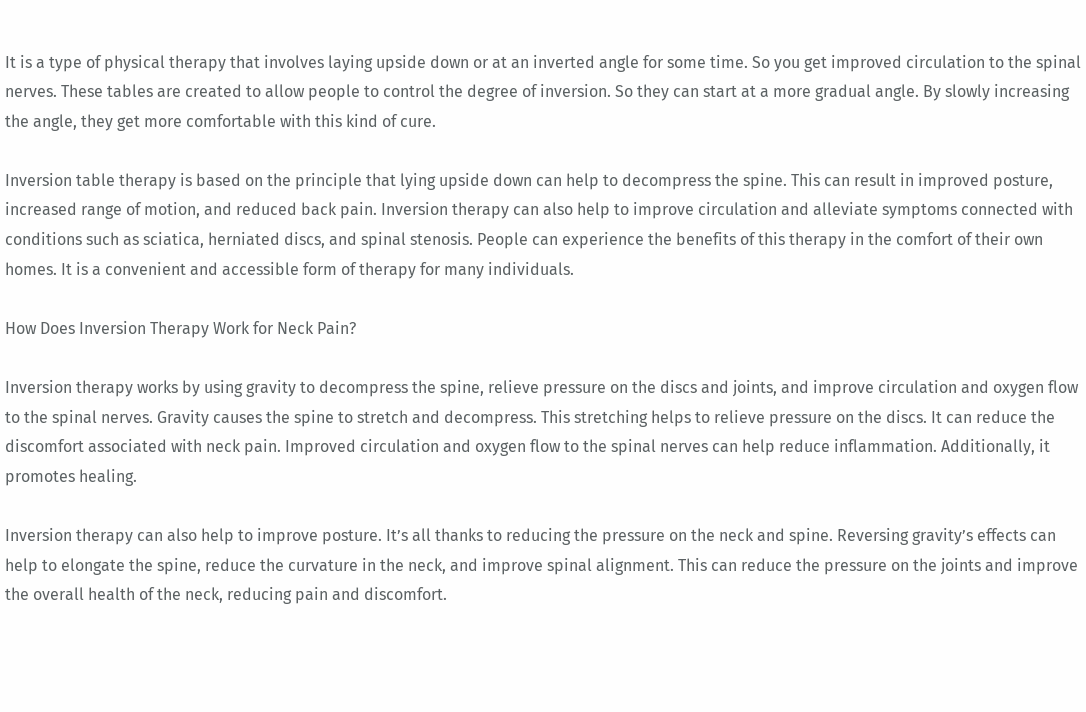It is a type of physical therapy that involves laying upside down or at an inverted angle for some time. So you get improved circulation to the spinal nerves. These tables are created to allow people to control the degree of inversion. So they can start at a more gradual angle. By slowly increasing the angle, they get more comfortable with this kind of cure.

Inversion table therapy is based on the principle that lying upside down can help to decompress the spine. This can result in improved posture, increased range of motion, and reduced back pain. Inversion therapy can also help to improve circulation and alleviate symptoms connected with conditions such as sciatica, herniated discs, and spinal stenosis. People can experience the benefits of this therapy in the comfort of their own homes. It is a convenient and accessible form of therapy for many individuals.

How Does Inversion Therapy Work for Neck Pain?

Inversion therapy works by using gravity to decompress the spine, relieve pressure on the discs and joints, and improve circulation and oxygen flow to the spinal nerves. Gravity causes the spine to stretch and decompress. This stretching helps to relieve pressure on the discs. It can reduce the discomfort associated with neck pain. Improved circulation and oxygen flow to the spinal nerves can help reduce inflammation. Additionally, it promotes healing.

Inversion therapy can also help to improve posture. It’s all thanks to reducing the pressure on the neck and spine. Reversing gravity’s effects can help to elongate the spine, reduce the curvature in the neck, and improve spinal alignment. This can reduce the pressure on the joints and improve the overall health of the neck, reducing pain and discomfort.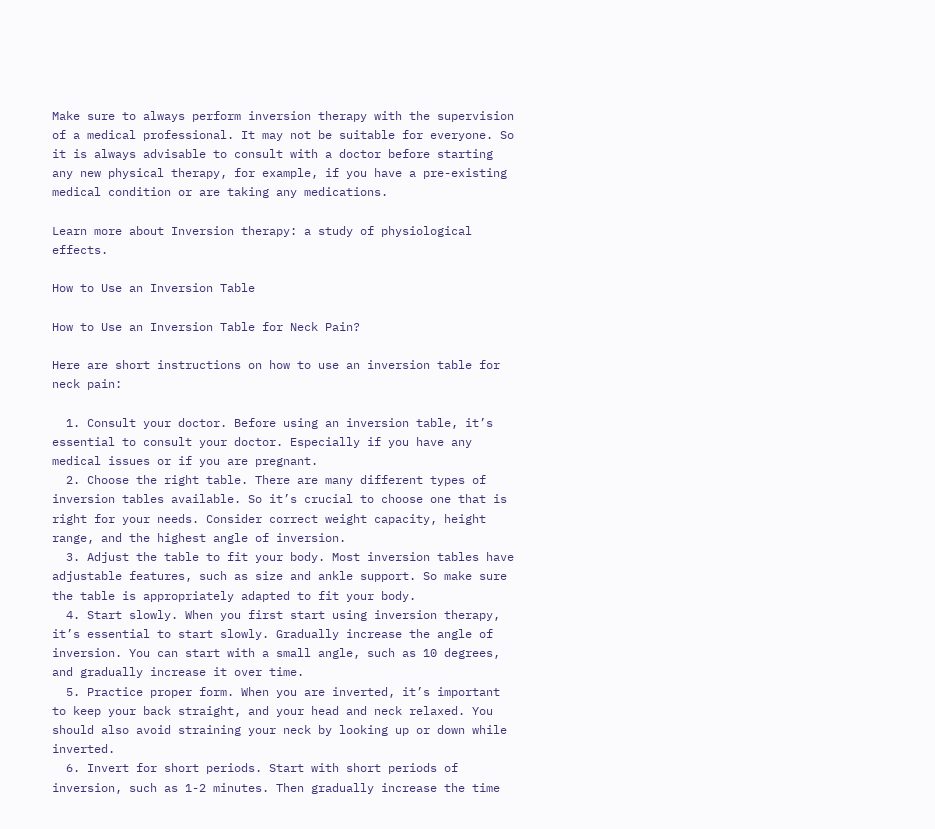Make sure to always perform inversion therapy with the supervision of a medical professional. It may not be suitable for everyone. So it is always advisable to consult with a doctor before starting any new physical therapy, for example, if you have a pre-existing medical condition or are taking any medications.

Learn more about Inversion therapy: a study of physiological effects.

How to Use an Inversion Table

How to Use an Inversion Table for Neck Pain?

Here are short instructions on how to use an inversion table for neck pain:

  1. Consult your doctor. Before using an inversion table, it’s essential to consult your doctor. Especially if you have any medical issues or if you are pregnant.
  2. Choose the right table. There are many different types of inversion tables available. So it’s crucial to choose one that is right for your needs. Consider correct weight capacity, height range, and the highest angle of inversion.
  3. Adjust the table to fit your body. Most inversion tables have adjustable features, such as size and ankle support. So make sure the table is appropriately adapted to fit your body.
  4. Start slowly. When you first start using inversion therapy, it’s essential to start slowly. Gradually increase the angle of inversion. You can start with a small angle, such as 10 degrees, and gradually increase it over time.
  5. Practice proper form. When you are inverted, it’s important to keep your back straight, and your head and neck relaxed. You should also avoid straining your neck by looking up or down while inverted.
  6. Invert for short periods. Start with short periods of inversion, such as 1-2 minutes. Then gradually increase the time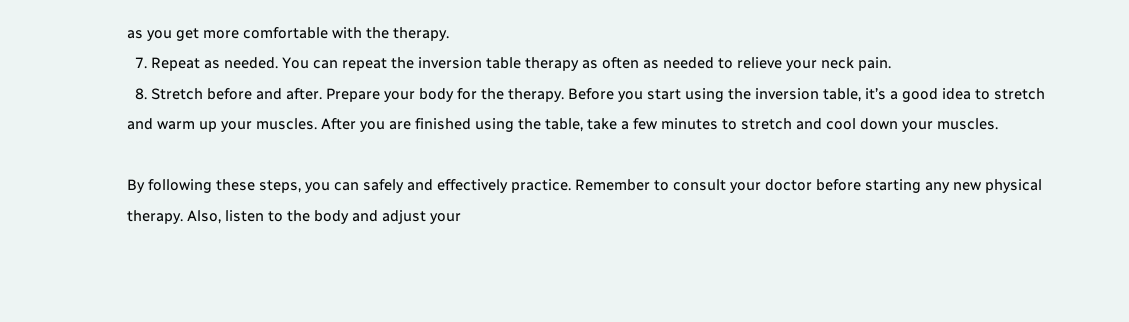as you get more comfortable with the therapy.
  7. Repeat as needed. You can repeat the inversion table therapy as often as needed to relieve your neck pain.
  8. Stretch before and after. Prepare your body for the therapy. Before you start using the inversion table, it’s a good idea to stretch and warm up your muscles. After you are finished using the table, take a few minutes to stretch and cool down your muscles.

By following these steps, you can safely and effectively practice. Remember to consult your doctor before starting any new physical therapy. Also, listen to the body and adjust your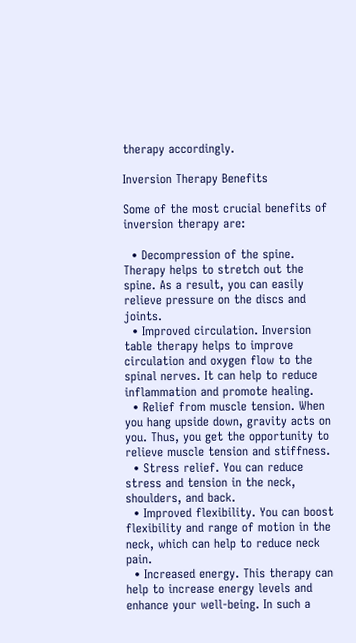therapy accordingly.

Inversion Therapy Benefits

Some of the most crucial benefits of inversion therapy are:

  • Decompression of the spine. Therapy helps to stretch out the spine. As a result, you can easily relieve pressure on the discs and joints.
  • Improved circulation. Inversion table therapy helps to improve circulation and oxygen flow to the spinal nerves. It can help to reduce inflammation and promote healing.
  • Relief from muscle tension. When you hang upside down, gravity acts on you. Thus, you get the opportunity to relieve muscle tension and stiffness.
  • Stress relief. You can reduce stress and tension in the neck, shoulders, and back.
  • Improved flexibility. You can boost flexibility and range of motion in the neck, which can help to reduce neck pain.
  • Increased energy. This therapy can help to increase energy levels and enhance your well-being. In such a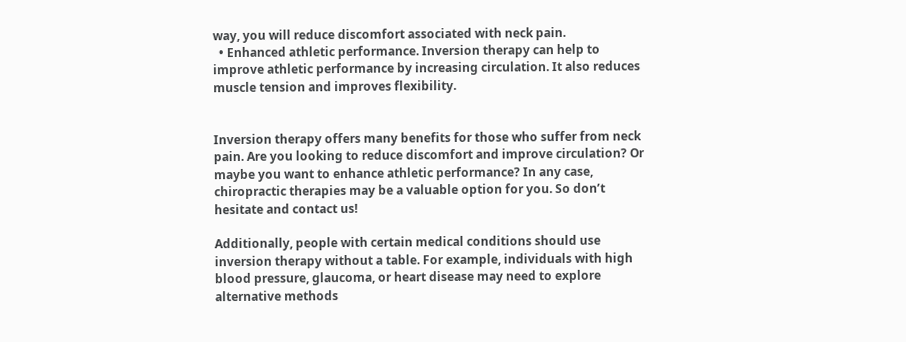way, you will reduce discomfort associated with neck pain.
  • Enhanced athletic performance. Inversion therapy can help to improve athletic performance by increasing circulation. It also reduces muscle tension and improves flexibility.


Inversion therapy offers many benefits for those who suffer from neck pain. Are you looking to reduce discomfort and improve circulation? Or maybe you want to enhance athletic performance? In any case, chiropractic therapies may be a valuable option for you. So don’t hesitate and contact us!

Additionally, people with certain medical conditions should use inversion therapy without a table. For example, individuals with high blood pressure, glaucoma, or heart disease may need to explore alternative methods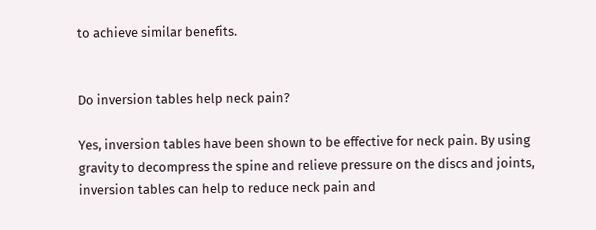to achieve similar benefits.


Do inversion tables help neck pain?

Yes, inversion tables have been shown to be effective for neck pain. By using gravity to decompress the spine and relieve pressure on the discs and joints, inversion tables can help to reduce neck pain and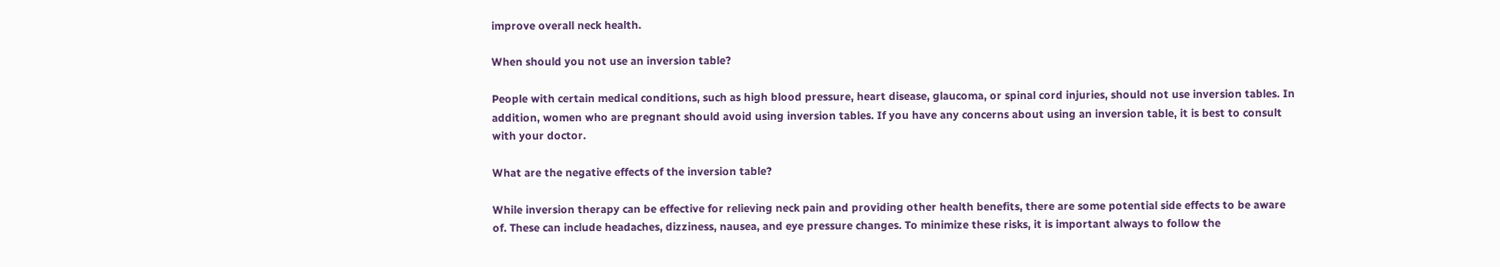improve overall neck health.

When should you not use an inversion table?

People with certain medical conditions, such as high blood pressure, heart disease, glaucoma, or spinal cord injuries, should not use inversion tables. In addition, women who are pregnant should avoid using inversion tables. If you have any concerns about using an inversion table, it is best to consult with your doctor.

What are the negative effects of the inversion table?

While inversion therapy can be effective for relieving neck pain and providing other health benefits, there are some potential side effects to be aware of. These can include headaches, dizziness, nausea, and eye pressure changes. To minimize these risks, it is important always to follow the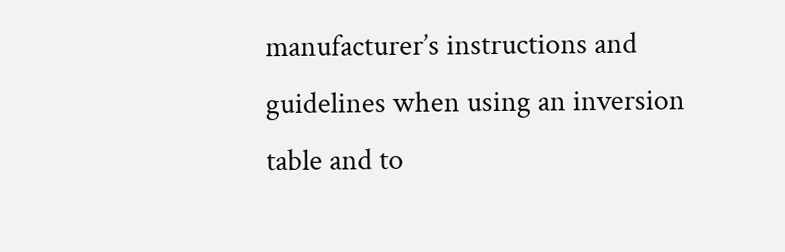manufacturer’s instructions and guidelines when using an inversion table and to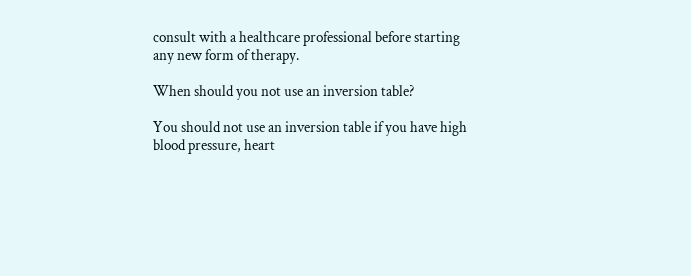consult with a healthcare professional before starting any new form of therapy.

When should you not use an inversion table?

You should not use an inversion table if you have high blood pressure, heart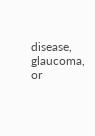disease, glaucoma, or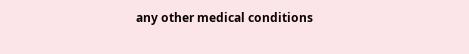any other medical conditions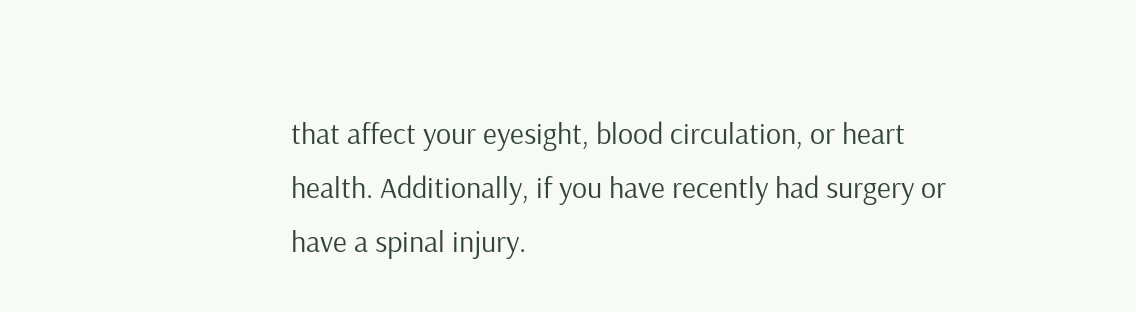that affect your eyesight, blood circulation, or heart health. Additionally, if you have recently had surgery or have a spinal injury.